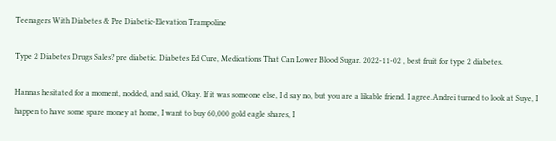Teenagers With Diabetes & Pre Diabetic-Elevation Trampoline

Type 2 Diabetes Drugs Sales? pre diabetic. Diabetes Ed Cure, Medications That Can Lower Blood Sugar. 2022-11-02 , best fruit for type 2 diabetes.

Hannas hesitated for a moment, nodded, and said, Okay. If it was someone else, I d say no, but you are a likable friend. I agree.Andrei turned to look at Suye, I happen to have some spare money at home, I want to buy 60,000 gold eagle shares, I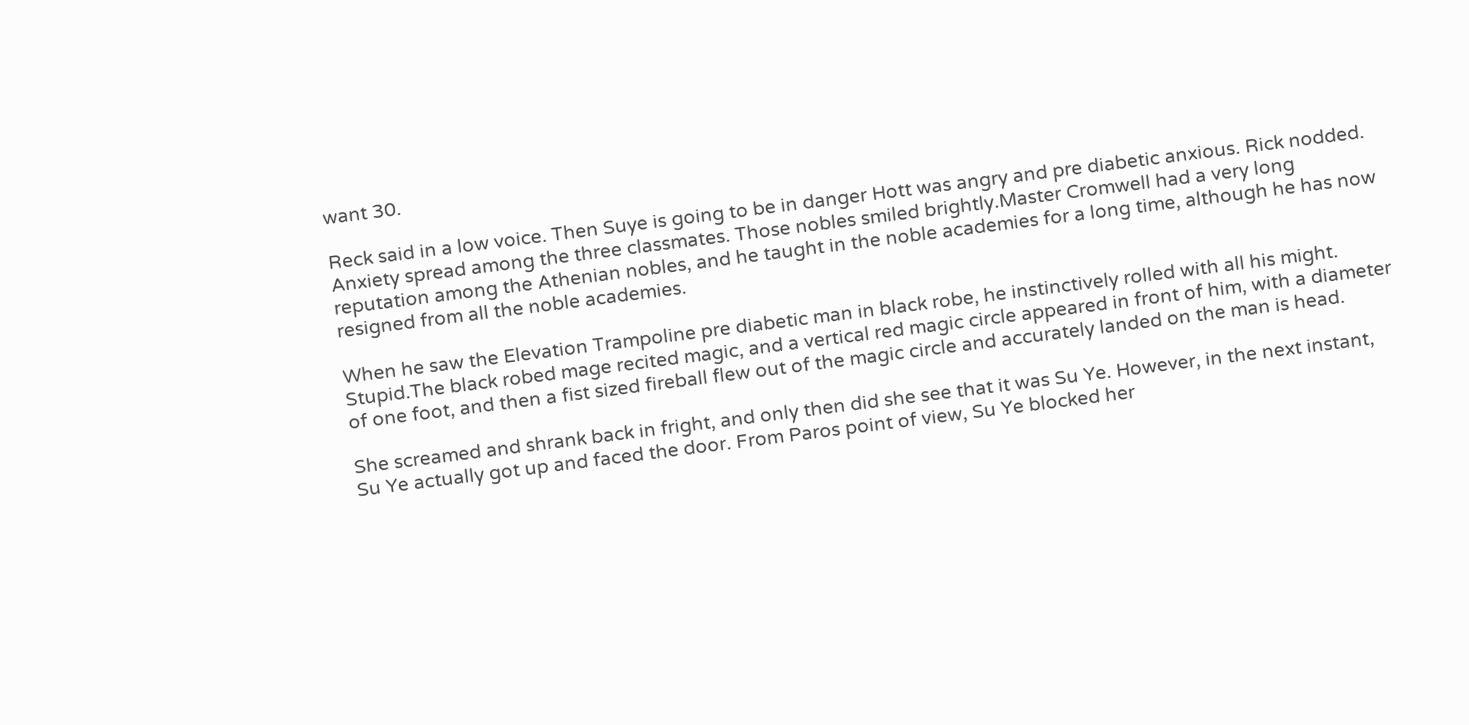want 30.

Reck said in a low voice. Then Suye is going to be in danger Hott was angry and pre diabetic anxious. Rick nodded. Anxiety spread among the three classmates. Those nobles smiled brightly.Master Cromwell had a very long reputation among the Athenian nobles, and he taught in the noble academies for a long time, although he has now resigned from all the noble academies.

When he saw the Elevation Trampoline pre diabetic man in black robe, he instinctively rolled with all his might. Stupid.The black robed mage recited magic, and a vertical red magic circle appeared in front of him, with a diameter of one foot, and then a fist sized fireball flew out of the magic circle and accurately landed on the man is head.

She screamed and shrank back in fright, and only then did she see that it was Su Ye. However, in the next instant, Su Ye actually got up and faced the door. From Paros point of view, Su Ye blocked her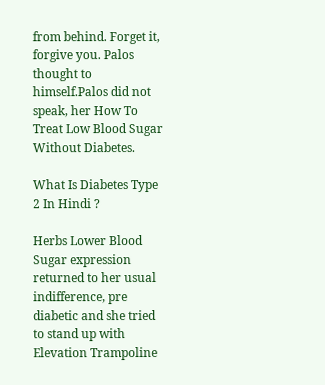from behind. Forget it, forgive you. Palos thought to himself.Palos did not speak, her How To Treat Low Blood Sugar Without Diabetes.

What Is Diabetes Type 2 In Hindi ?

Herbs Lower Blood Sugar expression returned to her usual indifference, pre diabetic and she tried to stand up with Elevation Trampoline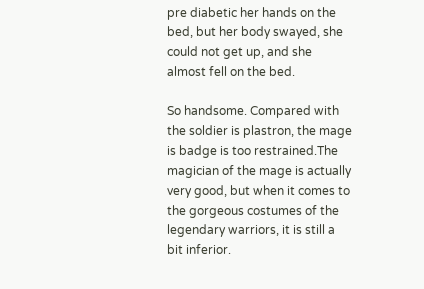pre diabetic her hands on the bed, but her body swayed, she could not get up, and she almost fell on the bed.

So handsome. Compared with the soldier is plastron, the mage is badge is too restrained.The magician of the mage is actually very good, but when it comes to the gorgeous costumes of the legendary warriors, it is still a bit inferior.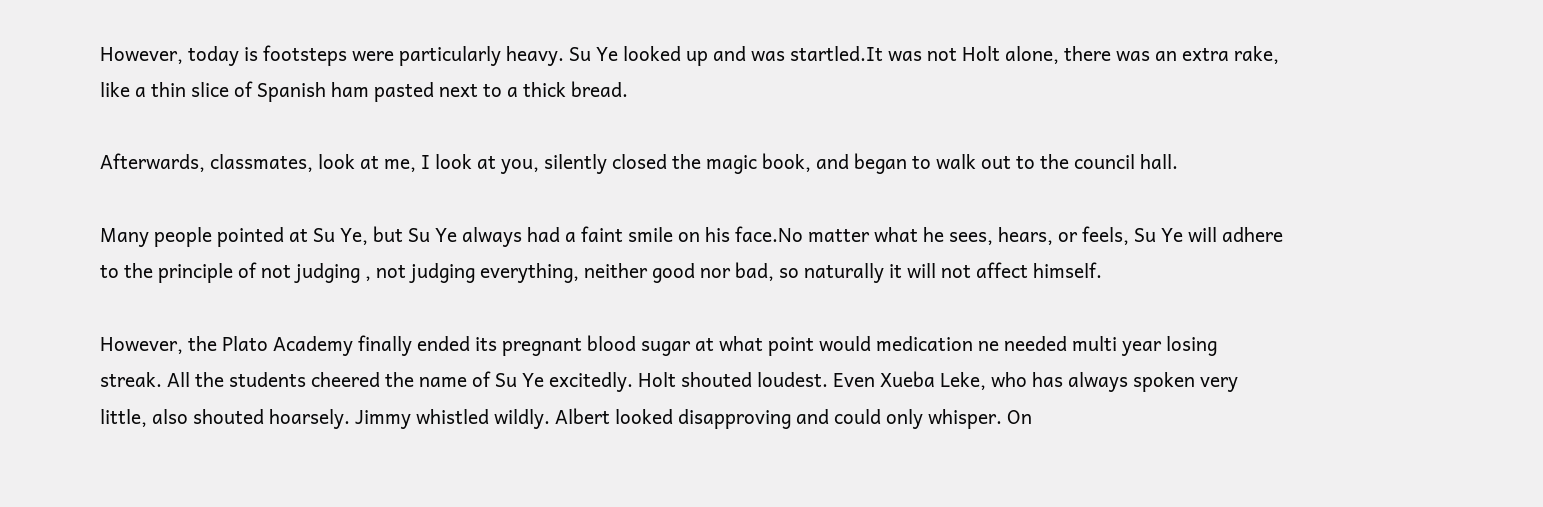However, today is footsteps were particularly heavy. Su Ye looked up and was startled.It was not Holt alone, there was an extra rake, like a thin slice of Spanish ham pasted next to a thick bread.

Afterwards, classmates, look at me, I look at you, silently closed the magic book, and began to walk out to the council hall.

Many people pointed at Su Ye, but Su Ye always had a faint smile on his face.No matter what he sees, hears, or feels, Su Ye will adhere to the principle of not judging , not judging everything, neither good nor bad, so naturally it will not affect himself.

However, the Plato Academy finally ended its pregnant blood sugar at what point would medication ne needed multi year losing streak. All the students cheered the name of Su Ye excitedly. Holt shouted loudest. Even Xueba Leke, who has always spoken very little, also shouted hoarsely. Jimmy whistled wildly. Albert looked disapproving and could only whisper. On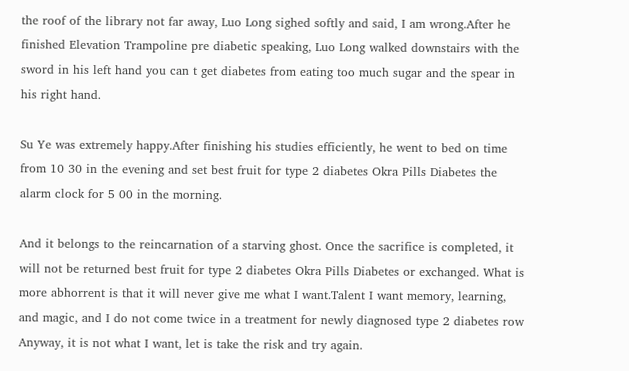the roof of the library not far away, Luo Long sighed softly and said, I am wrong.After he finished Elevation Trampoline pre diabetic speaking, Luo Long walked downstairs with the sword in his left hand you can t get diabetes from eating too much sugar and the spear in his right hand.

Su Ye was extremely happy.After finishing his studies efficiently, he went to bed on time from 10 30 in the evening and set best fruit for type 2 diabetes Okra Pills Diabetes the alarm clock for 5 00 in the morning.

And it belongs to the reincarnation of a starving ghost. Once the sacrifice is completed, it will not be returned best fruit for type 2 diabetes Okra Pills Diabetes or exchanged. What is more abhorrent is that it will never give me what I want.Talent I want memory, learning, and magic, and I do not come twice in a treatment for newly diagnosed type 2 diabetes row Anyway, it is not what I want, let is take the risk and try again.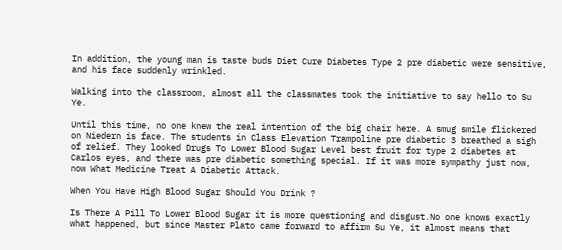In addition, the young man is taste buds Diet Cure Diabetes Type 2 pre diabetic were sensitive, and his face suddenly wrinkled.

Walking into the classroom, almost all the classmates took the initiative to say hello to Su Ye.

Until this time, no one knew the real intention of the big chair here. A smug smile flickered on Niedern is face. The students in Class Elevation Trampoline pre diabetic 3 breathed a sigh of relief. They looked Drugs To Lower Blood Sugar Level best fruit for type 2 diabetes at Carlos eyes, and there was pre diabetic something special. If it was more sympathy just now, now What Medicine Treat A Diabetic Attack.

When You Have High Blood Sugar Should You Drink ?

Is There A Pill To Lower Blood Sugar it is more questioning and disgust.No one knows exactly what happened, but since Master Plato came forward to affirm Su Ye, it almost means that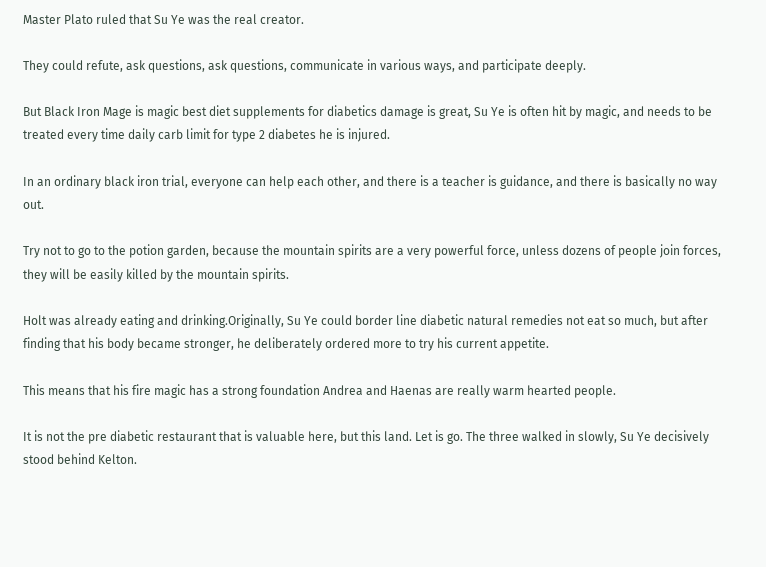Master Plato ruled that Su Ye was the real creator.

They could refute, ask questions, ask questions, communicate in various ways, and participate deeply.

But Black Iron Mage is magic best diet supplements for diabetics damage is great, Su Ye is often hit by magic, and needs to be treated every time daily carb limit for type 2 diabetes he is injured.

In an ordinary black iron trial, everyone can help each other, and there is a teacher is guidance, and there is basically no way out.

Try not to go to the potion garden, because the mountain spirits are a very powerful force, unless dozens of people join forces, they will be easily killed by the mountain spirits.

Holt was already eating and drinking.Originally, Su Ye could border line diabetic natural remedies not eat so much, but after finding that his body became stronger, he deliberately ordered more to try his current appetite.

This means that his fire magic has a strong foundation Andrea and Haenas are really warm hearted people.

It is not the pre diabetic restaurant that is valuable here, but this land. Let is go. The three walked in slowly, Su Ye decisively stood behind Kelton.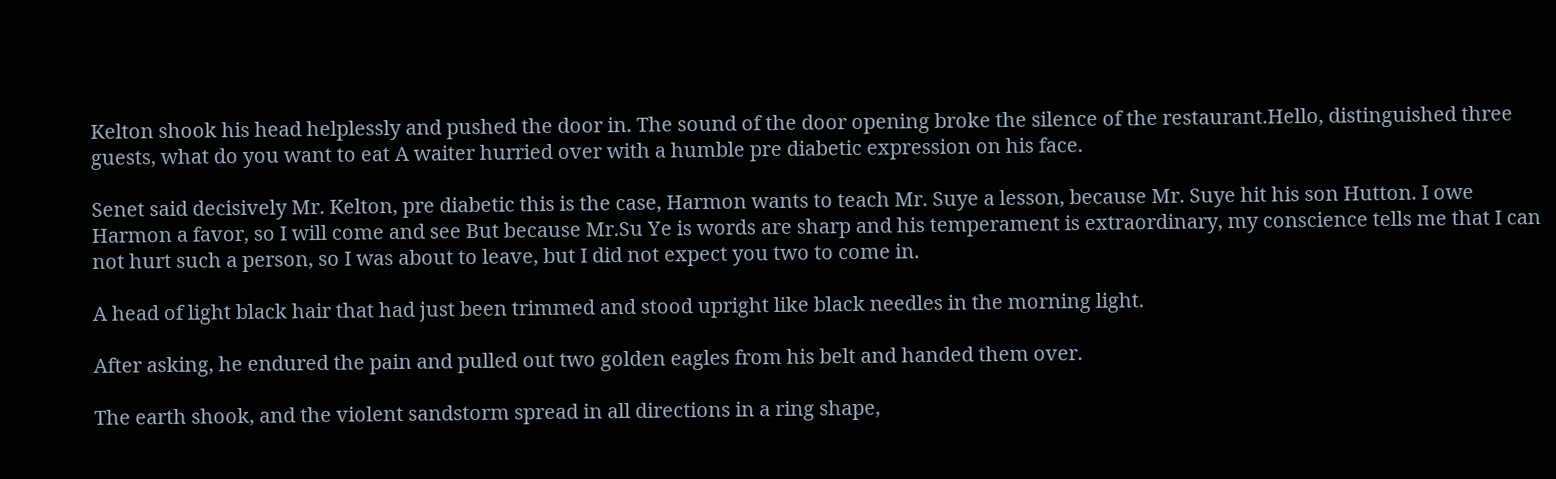Kelton shook his head helplessly and pushed the door in. The sound of the door opening broke the silence of the restaurant.Hello, distinguished three guests, what do you want to eat A waiter hurried over with a humble pre diabetic expression on his face.

Senet said decisively Mr. Kelton, pre diabetic this is the case, Harmon wants to teach Mr. Suye a lesson, because Mr. Suye hit his son Hutton. I owe Harmon a favor, so I will come and see But because Mr.Su Ye is words are sharp and his temperament is extraordinary, my conscience tells me that I can not hurt such a person, so I was about to leave, but I did not expect you two to come in.

A head of light black hair that had just been trimmed and stood upright like black needles in the morning light.

After asking, he endured the pain and pulled out two golden eagles from his belt and handed them over.

The earth shook, and the violent sandstorm spread in all directions in a ring shape,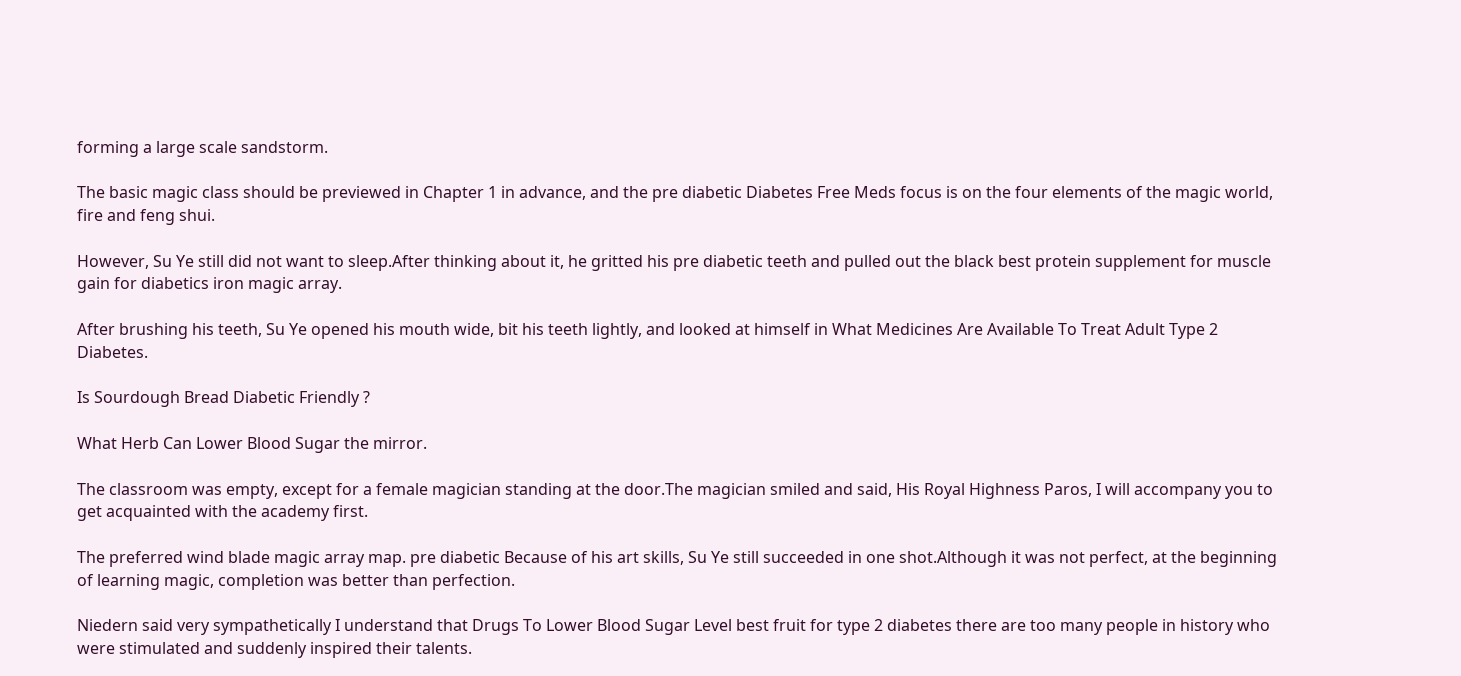forming a large scale sandstorm.

The basic magic class should be previewed in Chapter 1 in advance, and the pre diabetic Diabetes Free Meds focus is on the four elements of the magic world, fire and feng shui.

However, Su Ye still did not want to sleep.After thinking about it, he gritted his pre diabetic teeth and pulled out the black best protein supplement for muscle gain for diabetics iron magic array.

After brushing his teeth, Su Ye opened his mouth wide, bit his teeth lightly, and looked at himself in What Medicines Are Available To Treat Adult Type 2 Diabetes.

Is Sourdough Bread Diabetic Friendly ?

What Herb Can Lower Blood Sugar the mirror.

The classroom was empty, except for a female magician standing at the door.The magician smiled and said, His Royal Highness Paros, I will accompany you to get acquainted with the academy first.

The preferred wind blade magic array map. pre diabetic Because of his art skills, Su Ye still succeeded in one shot.Although it was not perfect, at the beginning of learning magic, completion was better than perfection.

Niedern said very sympathetically I understand that Drugs To Lower Blood Sugar Level best fruit for type 2 diabetes there are too many people in history who were stimulated and suddenly inspired their talents.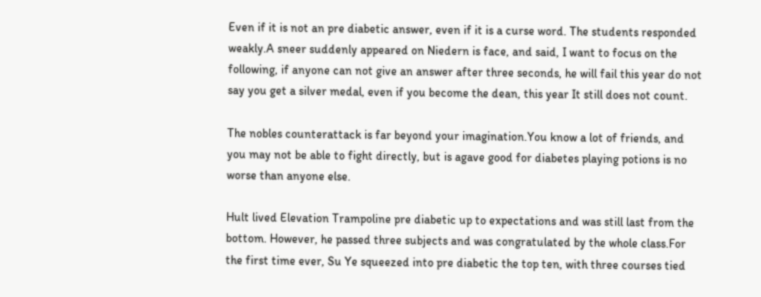Even if it is not an pre diabetic answer, even if it is a curse word. The students responded weakly.A sneer suddenly appeared on Niedern is face, and said, I want to focus on the following, if anyone can not give an answer after three seconds, he will fail this year do not say you get a silver medal, even if you become the dean, this year It still does not count.

The nobles counterattack is far beyond your imagination.You know a lot of friends, and you may not be able to fight directly, but is agave good for diabetes playing potions is no worse than anyone else.

Hult lived Elevation Trampoline pre diabetic up to expectations and was still last from the bottom. However, he passed three subjects and was congratulated by the whole class.For the first time ever, Su Ye squeezed into pre diabetic the top ten, with three courses tied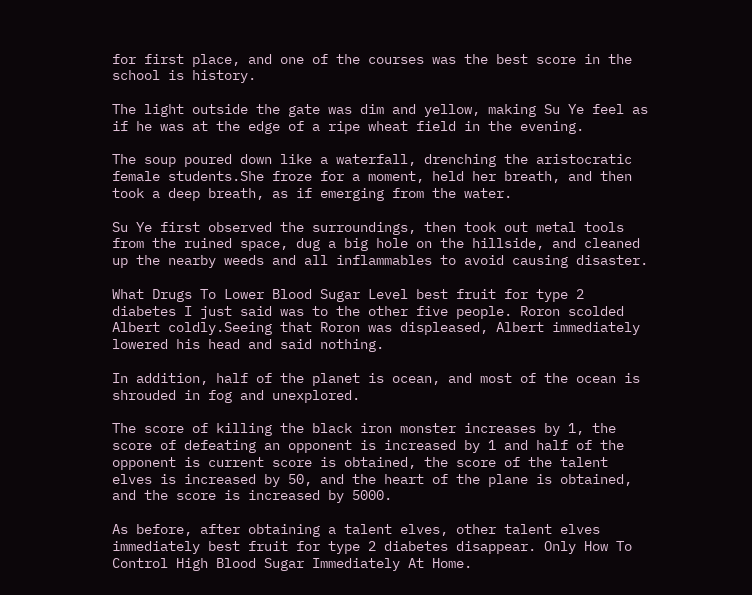for first place, and one of the courses was the best score in the school is history.

The light outside the gate was dim and yellow, making Su Ye feel as if he was at the edge of a ripe wheat field in the evening.

The soup poured down like a waterfall, drenching the aristocratic female students.She froze for a moment, held her breath, and then took a deep breath, as if emerging from the water.

Su Ye first observed the surroundings, then took out metal tools from the ruined space, dug a big hole on the hillside, and cleaned up the nearby weeds and all inflammables to avoid causing disaster.

What Drugs To Lower Blood Sugar Level best fruit for type 2 diabetes I just said was to the other five people. Roron scolded Albert coldly.Seeing that Roron was displeased, Albert immediately lowered his head and said nothing.

In addition, half of the planet is ocean, and most of the ocean is shrouded in fog and unexplored.

The score of killing the black iron monster increases by 1, the score of defeating an opponent is increased by 1 and half of the opponent is current score is obtained, the score of the talent elves is increased by 50, and the heart of the plane is obtained, and the score is increased by 5000.

As before, after obtaining a talent elves, other talent elves immediately best fruit for type 2 diabetes disappear. Only How To Control High Blood Sugar Immediately At Home.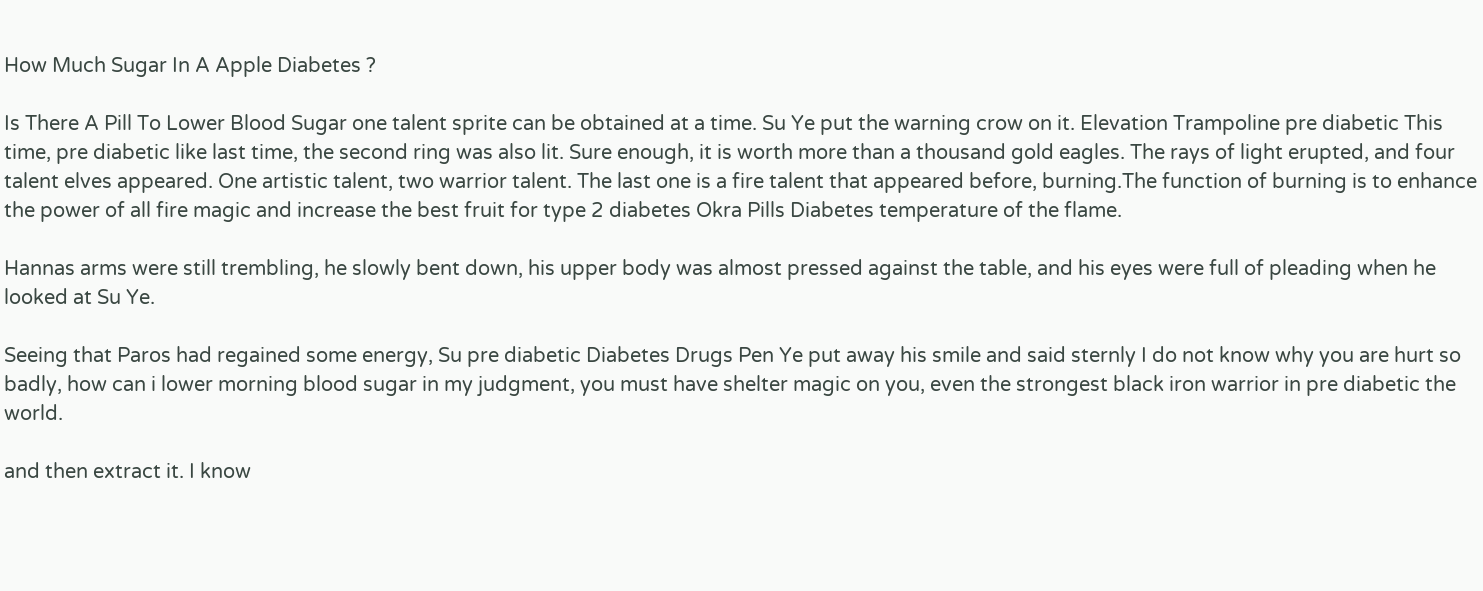How Much Sugar In A Apple Diabetes ?

Is There A Pill To Lower Blood Sugar one talent sprite can be obtained at a time. Su Ye put the warning crow on it. Elevation Trampoline pre diabetic This time, pre diabetic like last time, the second ring was also lit. Sure enough, it is worth more than a thousand gold eagles. The rays of light erupted, and four talent elves appeared. One artistic talent, two warrior talent. The last one is a fire talent that appeared before, burning.The function of burning is to enhance the power of all fire magic and increase the best fruit for type 2 diabetes Okra Pills Diabetes temperature of the flame.

Hannas arms were still trembling, he slowly bent down, his upper body was almost pressed against the table, and his eyes were full of pleading when he looked at Su Ye.

Seeing that Paros had regained some energy, Su pre diabetic Diabetes Drugs Pen Ye put away his smile and said sternly I do not know why you are hurt so badly, how can i lower morning blood sugar in my judgment, you must have shelter magic on you, even the strongest black iron warrior in pre diabetic the world.

and then extract it. I know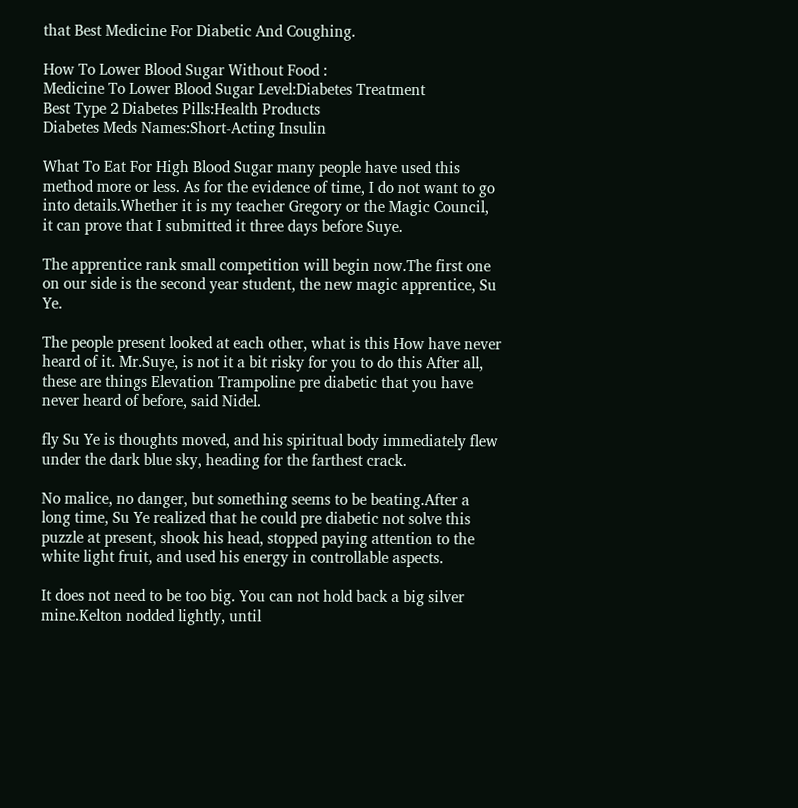that Best Medicine For Diabetic And Coughing.

How To Lower Blood Sugar Without Food :
Medicine To Lower Blood Sugar Level:Diabetes Treatment
Best Type 2 Diabetes Pills:Health Products
Diabetes Meds Names:Short-Acting Insulin

What To Eat For High Blood Sugar many people have used this method more or less. As for the evidence of time, I do not want to go into details.Whether it is my teacher Gregory or the Magic Council, it can prove that I submitted it three days before Suye.

The apprentice rank small competition will begin now.The first one on our side is the second year student, the new magic apprentice, Su Ye.

The people present looked at each other, what is this How have never heard of it. Mr.Suye, is not it a bit risky for you to do this After all, these are things Elevation Trampoline pre diabetic that you have never heard of before, said Nidel.

fly Su Ye is thoughts moved, and his spiritual body immediately flew under the dark blue sky, heading for the farthest crack.

No malice, no danger, but something seems to be beating.After a long time, Su Ye realized that he could pre diabetic not solve this puzzle at present, shook his head, stopped paying attention to the white light fruit, and used his energy in controllable aspects.

It does not need to be too big. You can not hold back a big silver mine.Kelton nodded lightly, until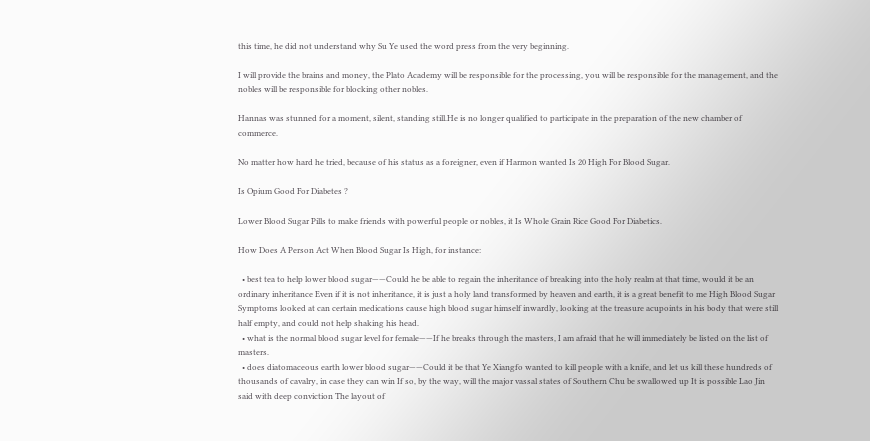this time, he did not understand why Su Ye used the word press from the very beginning.

I will provide the brains and money, the Plato Academy will be responsible for the processing, you will be responsible for the management, and the nobles will be responsible for blocking other nobles.

Hannas was stunned for a moment, silent, standing still.He is no longer qualified to participate in the preparation of the new chamber of commerce.

No matter how hard he tried, because of his status as a foreigner, even if Harmon wanted Is 20 High For Blood Sugar.

Is Opium Good For Diabetes ?

Lower Blood Sugar Pills to make friends with powerful people or nobles, it Is Whole Grain Rice Good For Diabetics.

How Does A Person Act When Blood Sugar Is High, for instance:

  • best tea to help lower blood sugar——Could he be able to regain the inheritance of breaking into the holy realm at that time, would it be an ordinary inheritance Even if it is not inheritance, it is just a holy land transformed by heaven and earth, it is a great benefit to me High Blood Sugar Symptoms looked at can certain medications cause high blood sugar himself inwardly, looking at the treasure acupoints in his body that were still half empty, and could not help shaking his head.
  • what is the normal blood sugar level for female——If he breaks through the masters, I am afraid that he will immediately be listed on the list of masters.
  • does diatomaceous earth lower blood sugar——Could it be that Ye Xiangfo wanted to kill people with a knife, and let us kill these hundreds of thousands of cavalry, in case they can win If so, by the way, will the major vassal states of Southern Chu be swallowed up It is possible Lao Jin said with deep conviction The layout of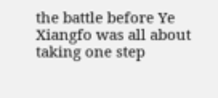the battle before Ye Xiangfo was all about taking one step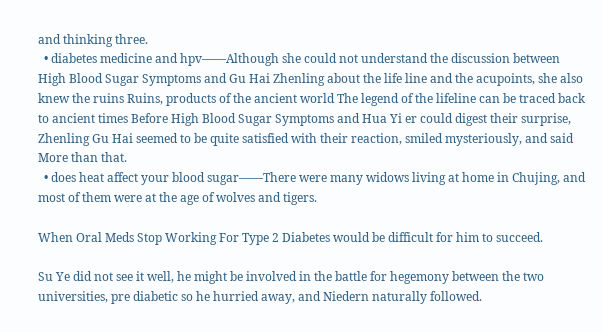and thinking three.
  • diabetes medicine and hpv——Although she could not understand the discussion between High Blood Sugar Symptoms and Gu Hai Zhenling about the life line and the acupoints, she also knew the ruins Ruins, products of the ancient world The legend of the lifeline can be traced back to ancient times Before High Blood Sugar Symptoms and Hua Yi er could digest their surprise, Zhenling Gu Hai seemed to be quite satisfied with their reaction, smiled mysteriously, and said More than that.
  • does heat affect your blood sugar——There were many widows living at home in Chujing, and most of them were at the age of wolves and tigers.

When Oral Meds Stop Working For Type 2 Diabetes would be difficult for him to succeed.

Su Ye did not see it well, he might be involved in the battle for hegemony between the two universities, pre diabetic so he hurried away, and Niedern naturally followed.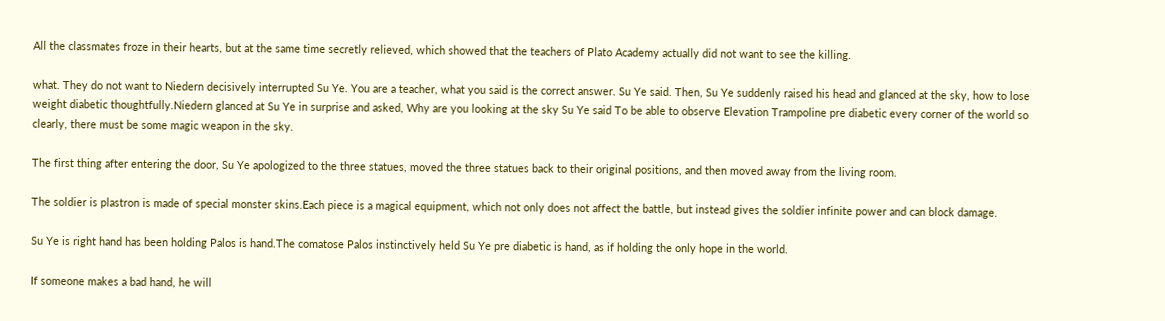All the classmates froze in their hearts, but at the same time secretly relieved, which showed that the teachers of Plato Academy actually did not want to see the killing.

what. They do not want to Niedern decisively interrupted Su Ye. You are a teacher, what you said is the correct answer. Su Ye said. Then, Su Ye suddenly raised his head and glanced at the sky, how to lose weight diabetic thoughtfully.Niedern glanced at Su Ye in surprise and asked, Why are you looking at the sky Su Ye said To be able to observe Elevation Trampoline pre diabetic every corner of the world so clearly, there must be some magic weapon in the sky.

The first thing after entering the door, Su Ye apologized to the three statues, moved the three statues back to their original positions, and then moved away from the living room.

The soldier is plastron is made of special monster skins.Each piece is a magical equipment, which not only does not affect the battle, but instead gives the soldier infinite power and can block damage.

Su Ye is right hand has been holding Palos is hand.The comatose Palos instinctively held Su Ye pre diabetic is hand, as if holding the only hope in the world.

If someone makes a bad hand, he will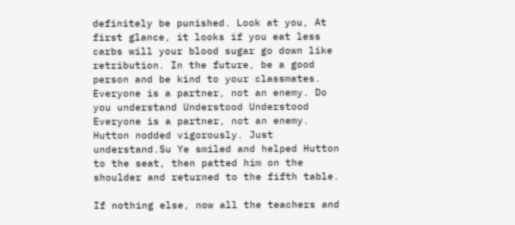definitely be punished. Look at you, At first glance, it looks if you eat less carbs will your blood sugar go down like retribution. In the future, be a good person and be kind to your classmates. Everyone is a partner, not an enemy. Do you understand Understood Understood Everyone is a partner, not an enemy. Hutton nodded vigorously. Just understand.Su Ye smiled and helped Hutton to the seat, then patted him on the shoulder and returned to the fifth table.

If nothing else, now all the teachers and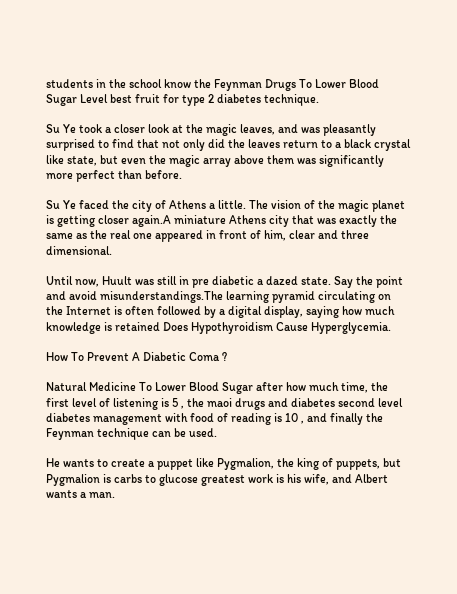students in the school know the Feynman Drugs To Lower Blood Sugar Level best fruit for type 2 diabetes technique.

Su Ye took a closer look at the magic leaves, and was pleasantly surprised to find that not only did the leaves return to a black crystal like state, but even the magic array above them was significantly more perfect than before.

Su Ye faced the city of Athens a little. The vision of the magic planet is getting closer again.A miniature Athens city that was exactly the same as the real one appeared in front of him, clear and three dimensional.

Until now, Huult was still in pre diabetic a dazed state. Say the point and avoid misunderstandings.The learning pyramid circulating on the Internet is often followed by a digital display, saying how much knowledge is retained Does Hypothyroidism Cause Hyperglycemia.

How To Prevent A Diabetic Coma ?

Natural Medicine To Lower Blood Sugar after how much time, the first level of listening is 5 , the maoi drugs and diabetes second level diabetes management with food of reading is 10 , and finally the Feynman technique can be used.

He wants to create a puppet like Pygmalion, the king of puppets, but Pygmalion is carbs to glucose greatest work is his wife, and Albert wants a man.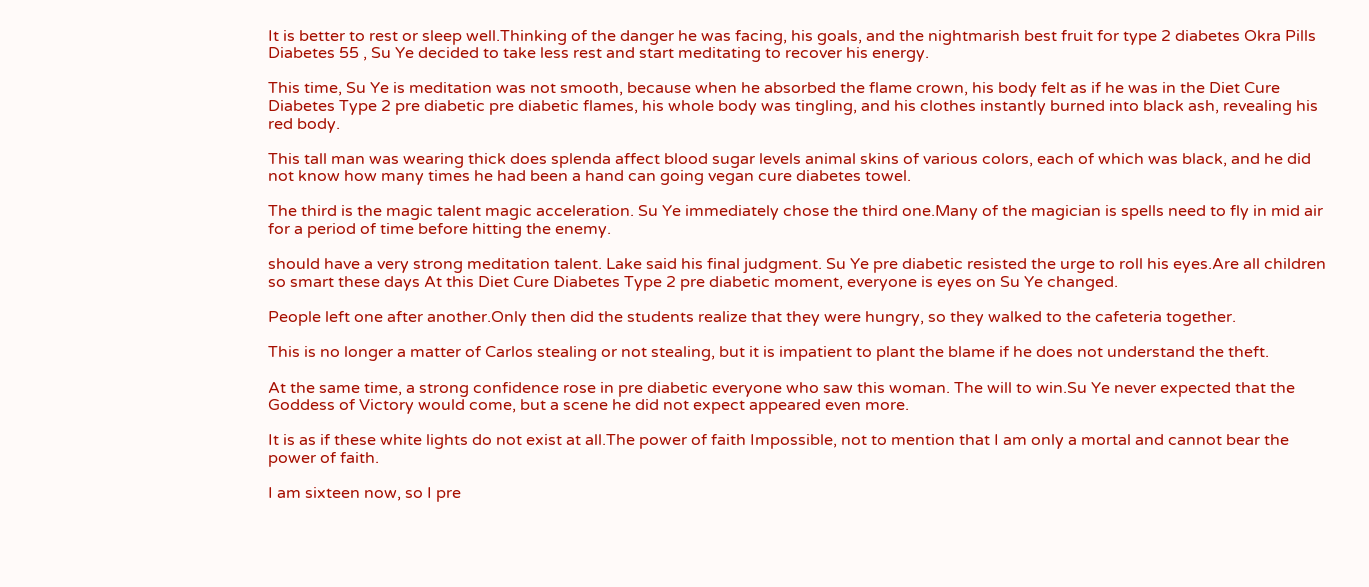It is better to rest or sleep well.Thinking of the danger he was facing, his goals, and the nightmarish best fruit for type 2 diabetes Okra Pills Diabetes 55 , Su Ye decided to take less rest and start meditating to recover his energy.

This time, Su Ye is meditation was not smooth, because when he absorbed the flame crown, his body felt as if he was in the Diet Cure Diabetes Type 2 pre diabetic pre diabetic flames, his whole body was tingling, and his clothes instantly burned into black ash, revealing his red body.

This tall man was wearing thick does splenda affect blood sugar levels animal skins of various colors, each of which was black, and he did not know how many times he had been a hand can going vegan cure diabetes towel.

The third is the magic talent magic acceleration. Su Ye immediately chose the third one.Many of the magician is spells need to fly in mid air for a period of time before hitting the enemy.

should have a very strong meditation talent. Lake said his final judgment. Su Ye pre diabetic resisted the urge to roll his eyes.Are all children so smart these days At this Diet Cure Diabetes Type 2 pre diabetic moment, everyone is eyes on Su Ye changed.

People left one after another.Only then did the students realize that they were hungry, so they walked to the cafeteria together.

This is no longer a matter of Carlos stealing or not stealing, but it is impatient to plant the blame if he does not understand the theft.

At the same time, a strong confidence rose in pre diabetic everyone who saw this woman. The will to win.Su Ye never expected that the Goddess of Victory would come, but a scene he did not expect appeared even more.

It is as if these white lights do not exist at all.The power of faith Impossible, not to mention that I am only a mortal and cannot bear the power of faith.

I am sixteen now, so I pre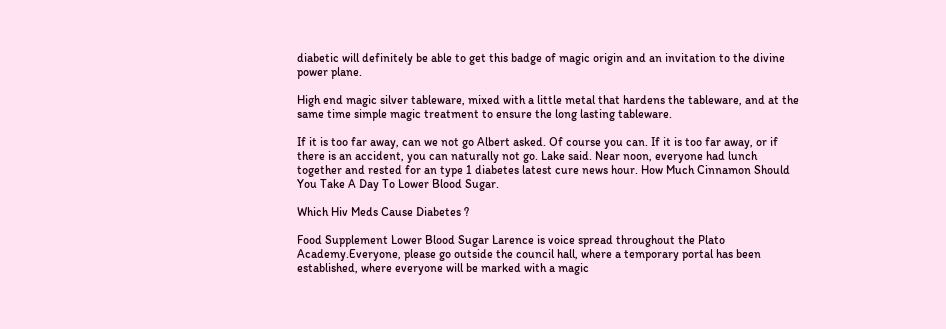diabetic will definitely be able to get this badge of magic origin and an invitation to the divine power plane.

High end magic silver tableware, mixed with a little metal that hardens the tableware, and at the same time simple magic treatment to ensure the long lasting tableware.

If it is too far away, can we not go Albert asked. Of course you can. If it is too far away, or if there is an accident, you can naturally not go. Lake said. Near noon, everyone had lunch together and rested for an type 1 diabetes latest cure news hour. How Much Cinnamon Should You Take A Day To Lower Blood Sugar.

Which Hiv Meds Cause Diabetes ?

Food Supplement Lower Blood Sugar Larence is voice spread throughout the Plato Academy.Everyone, please go outside the council hall, where a temporary portal has been established, where everyone will be marked with a magic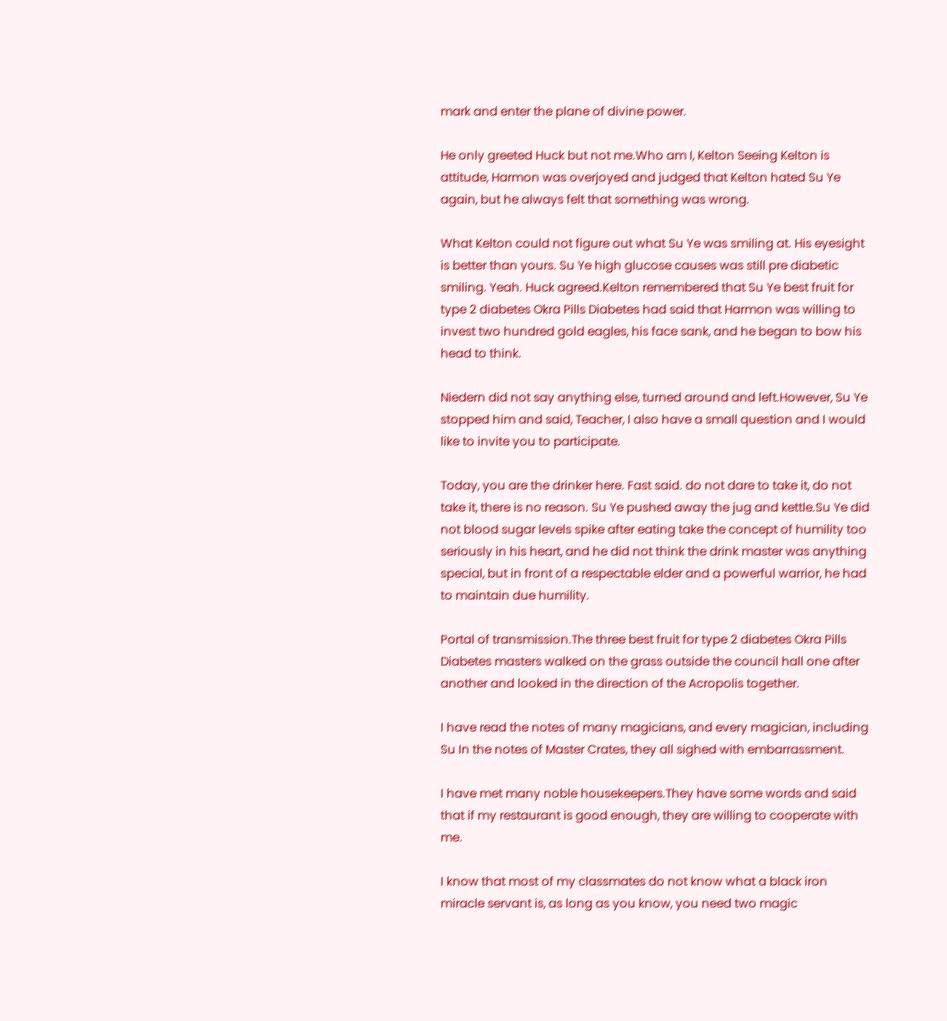mark and enter the plane of divine power.

He only greeted Huck but not me.Who am I, Kelton Seeing Kelton is attitude, Harmon was overjoyed and judged that Kelton hated Su Ye again, but he always felt that something was wrong.

What Kelton could not figure out what Su Ye was smiling at. His eyesight is better than yours. Su Ye high glucose causes was still pre diabetic smiling. Yeah. Huck agreed.Kelton remembered that Su Ye best fruit for type 2 diabetes Okra Pills Diabetes had said that Harmon was willing to invest two hundred gold eagles, his face sank, and he began to bow his head to think.

Niedern did not say anything else, turned around and left.However, Su Ye stopped him and said, Teacher, I also have a small question and I would like to invite you to participate.

Today, you are the drinker here. Fast said. do not dare to take it, do not take it, there is no reason. Su Ye pushed away the jug and kettle.Su Ye did not blood sugar levels spike after eating take the concept of humility too seriously in his heart, and he did not think the drink master was anything special, but in front of a respectable elder and a powerful warrior, he had to maintain due humility.

Portal of transmission.The three best fruit for type 2 diabetes Okra Pills Diabetes masters walked on the grass outside the council hall one after another and looked in the direction of the Acropolis together.

I have read the notes of many magicians, and every magician, including Su In the notes of Master Crates, they all sighed with embarrassment.

I have met many noble housekeepers.They have some words and said that if my restaurant is good enough, they are willing to cooperate with me.

I know that most of my classmates do not know what a black iron miracle servant is, as long as you know, you need two magic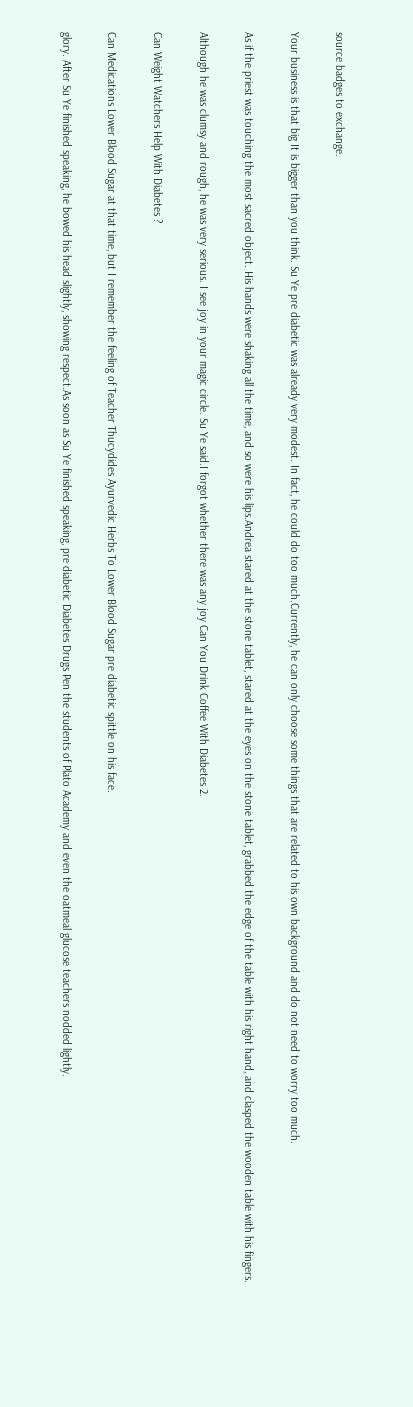source badges to exchange.

Your business is that big It is bigger than you think. Su Ye pre diabetic was already very modest. In fact, he could do too much.Currently, he can only choose some things that are related to his own background and do not need to worry too much.

As if the priest was touching the most sacred object. His hands were shaking all the time, and so were his lips.Andrea stared at the stone tablet, stared at the eyes on the stone tablet, grabbed the edge of the table with his right hand, and clasped the wooden table with his fingers.

Although he was clumsy and rough, he was very serious. I see joy in your magic circle. Su Ye said.I forgot whether there was any joy Can You Drink Coffee With Diabetes 2.

Can Weight Watchers Help With Diabetes ?

Can Medications Lower Blood Sugar at that time, but I remember the feeling of Teacher Thucydides Ayurvedic Herbs To Lower Blood Sugar pre diabetic spittle on his face.

glory. After Su Ye finished speaking, he bowed his head slightly, showing respect.As soon as Su Ye finished speaking, pre diabetic Diabetes Drugs Pen the students of Plato Academy and even the oatmeal glucose teachers nodded lightly.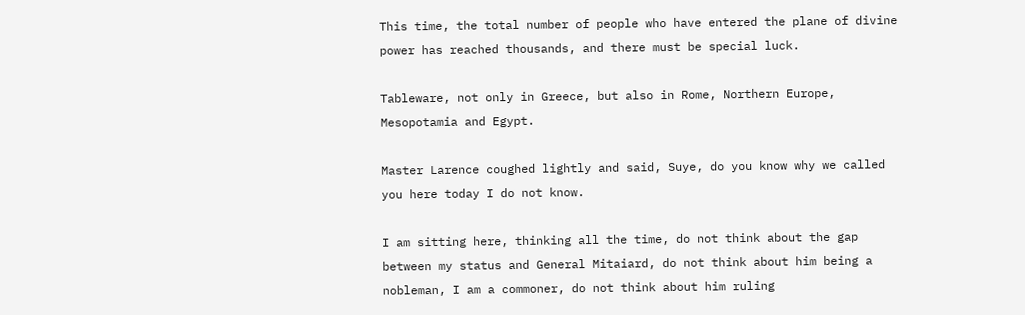This time, the total number of people who have entered the plane of divine power has reached thousands, and there must be special luck.

Tableware, not only in Greece, but also in Rome, Northern Europe, Mesopotamia and Egypt.

Master Larence coughed lightly and said, Suye, do you know why we called you here today I do not know.

I am sitting here, thinking all the time, do not think about the gap between my status and General Mitaiard, do not think about him being a nobleman, I am a commoner, do not think about him ruling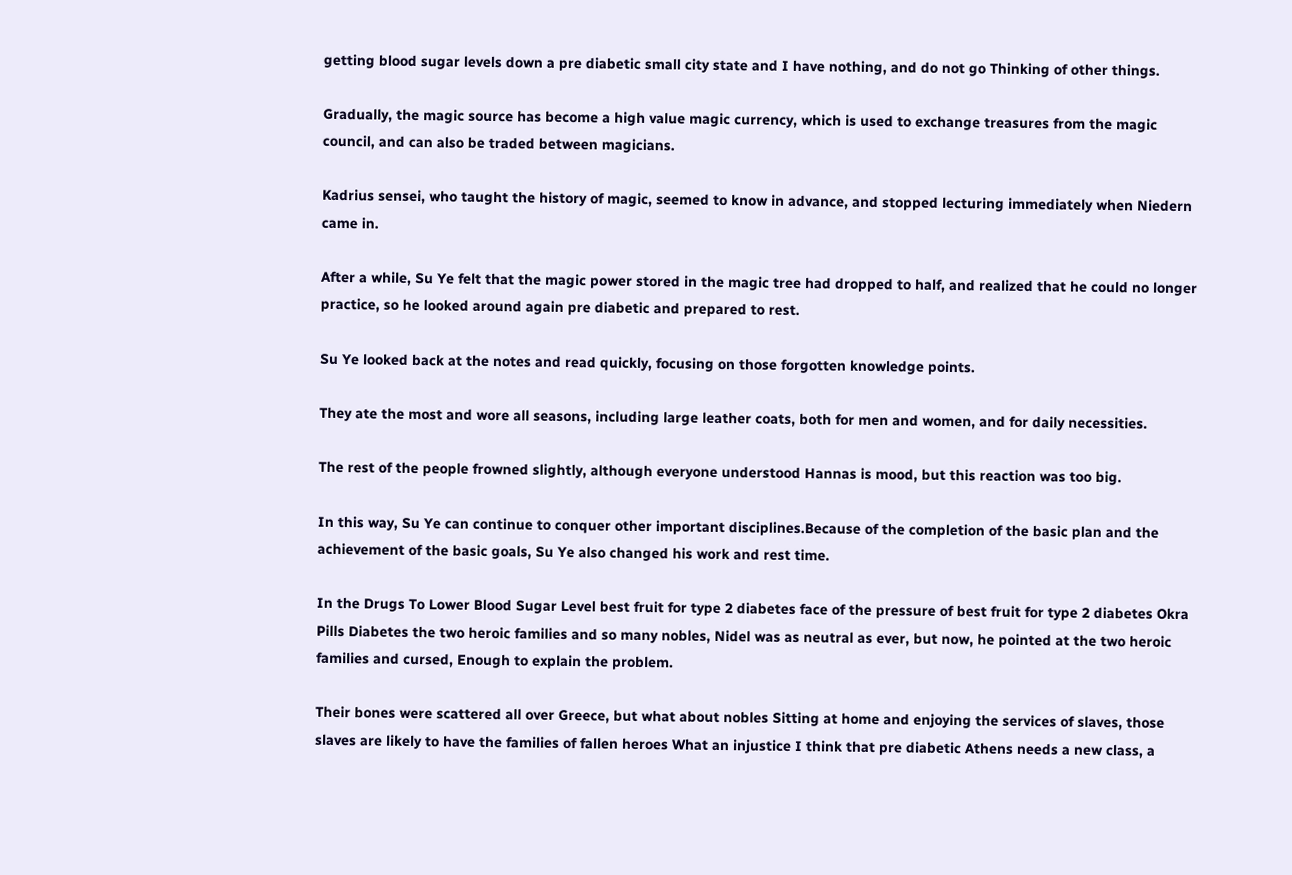getting blood sugar levels down a pre diabetic small city state and I have nothing, and do not go Thinking of other things.

Gradually, the magic source has become a high value magic currency, which is used to exchange treasures from the magic council, and can also be traded between magicians.

Kadrius sensei, who taught the history of magic, seemed to know in advance, and stopped lecturing immediately when Niedern came in.

After a while, Su Ye felt that the magic power stored in the magic tree had dropped to half, and realized that he could no longer practice, so he looked around again pre diabetic and prepared to rest.

Su Ye looked back at the notes and read quickly, focusing on those forgotten knowledge points.

They ate the most and wore all seasons, including large leather coats, both for men and women, and for daily necessities.

The rest of the people frowned slightly, although everyone understood Hannas is mood, but this reaction was too big.

In this way, Su Ye can continue to conquer other important disciplines.Because of the completion of the basic plan and the achievement of the basic goals, Su Ye also changed his work and rest time.

In the Drugs To Lower Blood Sugar Level best fruit for type 2 diabetes face of the pressure of best fruit for type 2 diabetes Okra Pills Diabetes the two heroic families and so many nobles, Nidel was as neutral as ever, but now, he pointed at the two heroic families and cursed, Enough to explain the problem.

Their bones were scattered all over Greece, but what about nobles Sitting at home and enjoying the services of slaves, those slaves are likely to have the families of fallen heroes What an injustice I think that pre diabetic Athens needs a new class, a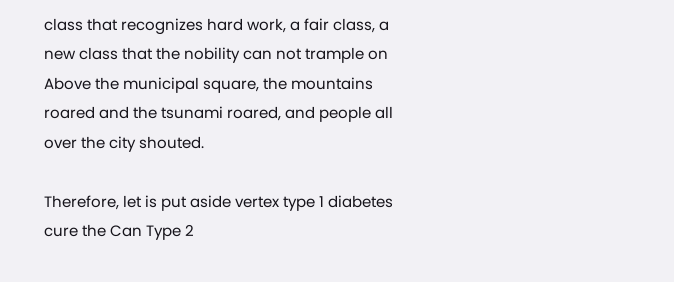class that recognizes hard work, a fair class, a new class that the nobility can not trample on Above the municipal square, the mountains roared and the tsunami roared, and people all over the city shouted.

Therefore, let is put aside vertex type 1 diabetes cure the Can Type 2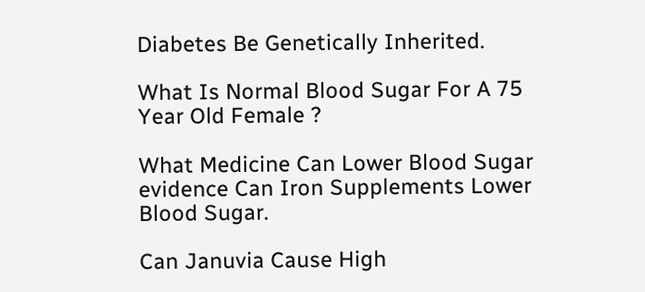Diabetes Be Genetically Inherited.

What Is Normal Blood Sugar For A 75 Year Old Female ?

What Medicine Can Lower Blood Sugar evidence Can Iron Supplements Lower Blood Sugar.

Can Januvia Cause High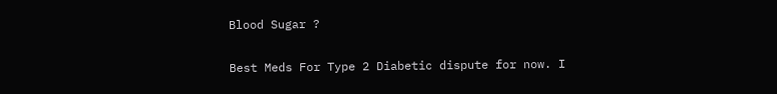Blood Sugar ?

Best Meds For Type 2 Diabetic dispute for now. I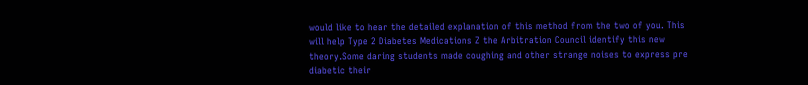would like to hear the detailed explanation of this method from the two of you. This will help Type 2 Diabetes Medications Z the Arbitration Council identify this new theory.Some daring students made coughing and other strange noises to express pre diabetic their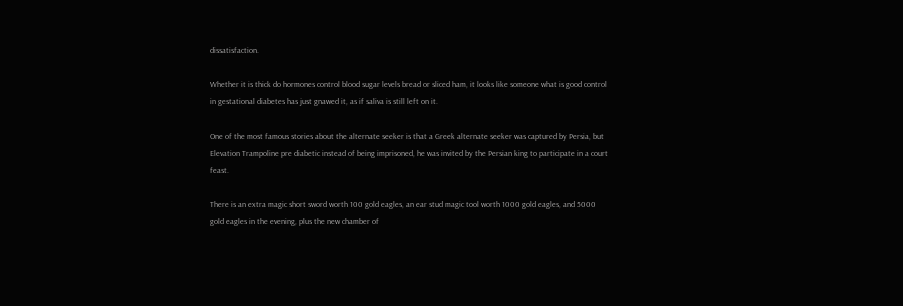dissatisfaction.

Whether it is thick do hormones control blood sugar levels bread or sliced ham, it looks like someone what is good control in gestational diabetes has just gnawed it, as if saliva is still left on it.

One of the most famous stories about the alternate seeker is that a Greek alternate seeker was captured by Persia, but Elevation Trampoline pre diabetic instead of being imprisoned, he was invited by the Persian king to participate in a court feast.

There is an extra magic short sword worth 100 gold eagles, an ear stud magic tool worth 1000 gold eagles, and 5000 gold eagles in the evening, plus the new chamber of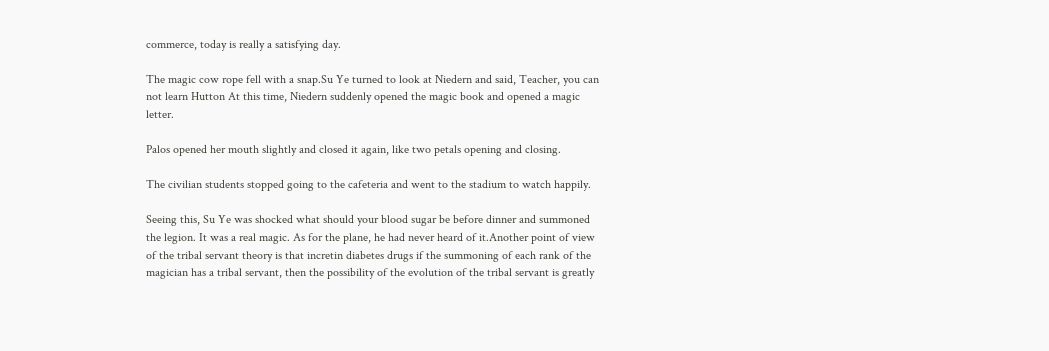commerce, today is really a satisfying day.

The magic cow rope fell with a snap.Su Ye turned to look at Niedern and said, Teacher, you can not learn Hutton At this time, Niedern suddenly opened the magic book and opened a magic letter.

Palos opened her mouth slightly and closed it again, like two petals opening and closing.

The civilian students stopped going to the cafeteria and went to the stadium to watch happily.

Seeing this, Su Ye was shocked what should your blood sugar be before dinner and summoned the legion. It was a real magic. As for the plane, he had never heard of it.Another point of view of the tribal servant theory is that incretin diabetes drugs if the summoning of each rank of the magician has a tribal servant, then the possibility of the evolution of the tribal servant is greatly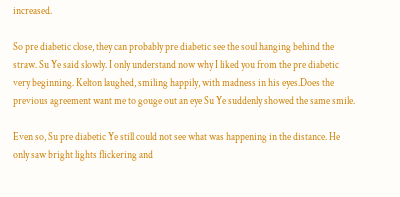increased.

So pre diabetic close, they can probably pre diabetic see the soul hanging behind the straw. Su Ye said slowly. I only understand now why I liked you from the pre diabetic very beginning. Kelton laughed, smiling happily, with madness in his eyes.Does the previous agreement want me to gouge out an eye Su Ye suddenly showed the same smile.

Even so, Su pre diabetic Ye still could not see what was happening in the distance. He only saw bright lights flickering and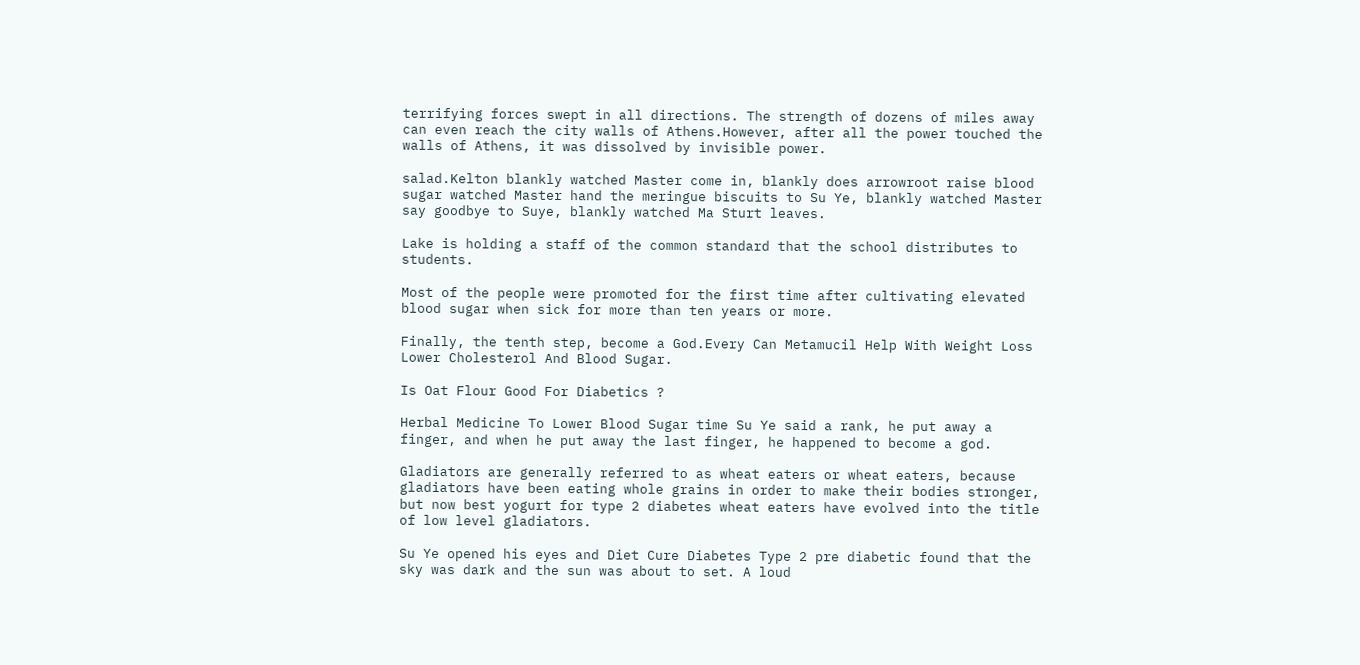terrifying forces swept in all directions. The strength of dozens of miles away can even reach the city walls of Athens.However, after all the power touched the walls of Athens, it was dissolved by invisible power.

salad.Kelton blankly watched Master come in, blankly does arrowroot raise blood sugar watched Master hand the meringue biscuits to Su Ye, blankly watched Master say goodbye to Suye, blankly watched Ma Sturt leaves.

Lake is holding a staff of the common standard that the school distributes to students.

Most of the people were promoted for the first time after cultivating elevated blood sugar when sick for more than ten years or more.

Finally, the tenth step, become a God.Every Can Metamucil Help With Weight Loss Lower Cholesterol And Blood Sugar.

Is Oat Flour Good For Diabetics ?

Herbal Medicine To Lower Blood Sugar time Su Ye said a rank, he put away a finger, and when he put away the last finger, he happened to become a god.

Gladiators are generally referred to as wheat eaters or wheat eaters, because gladiators have been eating whole grains in order to make their bodies stronger, but now best yogurt for type 2 diabetes wheat eaters have evolved into the title of low level gladiators.

Su Ye opened his eyes and Diet Cure Diabetes Type 2 pre diabetic found that the sky was dark and the sun was about to set. A loud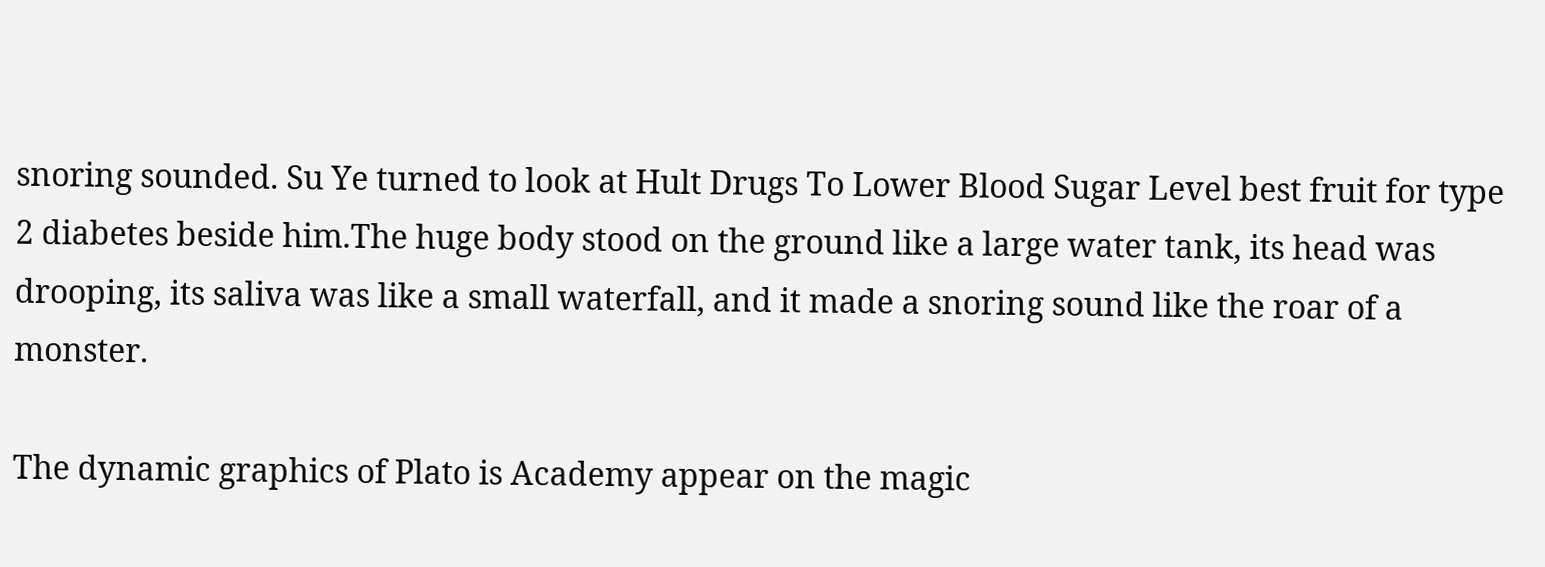snoring sounded. Su Ye turned to look at Hult Drugs To Lower Blood Sugar Level best fruit for type 2 diabetes beside him.The huge body stood on the ground like a large water tank, its head was drooping, its saliva was like a small waterfall, and it made a snoring sound like the roar of a monster.

The dynamic graphics of Plato is Academy appear on the magic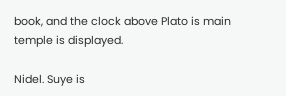book, and the clock above Plato is main temple is displayed.

Nidel. Suye is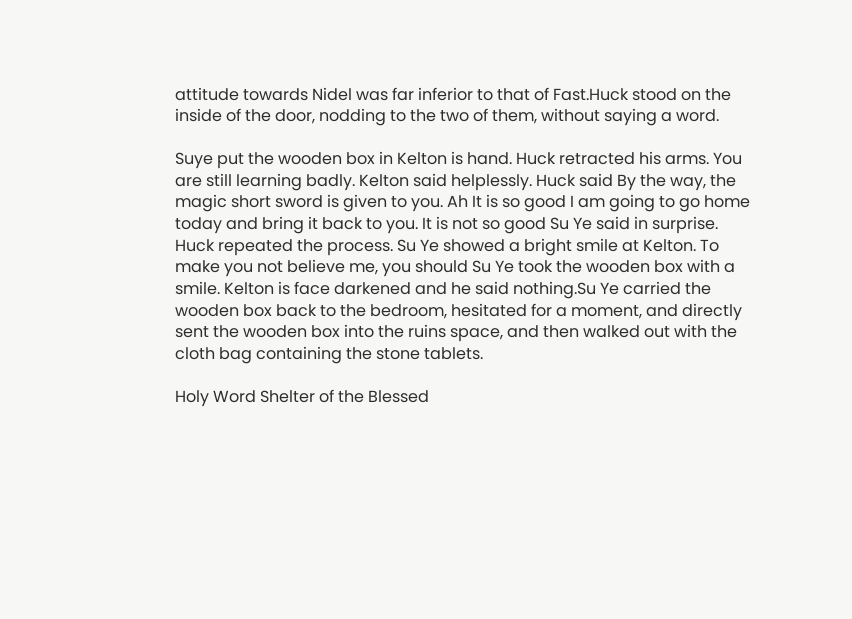attitude towards Nidel was far inferior to that of Fast.Huck stood on the inside of the door, nodding to the two of them, without saying a word.

Suye put the wooden box in Kelton is hand. Huck retracted his arms. You are still learning badly. Kelton said helplessly. Huck said By the way, the magic short sword is given to you. Ah It is so good I am going to go home today and bring it back to you. It is not so good Su Ye said in surprise. Huck repeated the process. Su Ye showed a bright smile at Kelton. To make you not believe me, you should Su Ye took the wooden box with a smile. Kelton is face darkened and he said nothing.Su Ye carried the wooden box back to the bedroom, hesitated for a moment, and directly sent the wooden box into the ruins space, and then walked out with the cloth bag containing the stone tablets.

Holy Word Shelter of the Blessed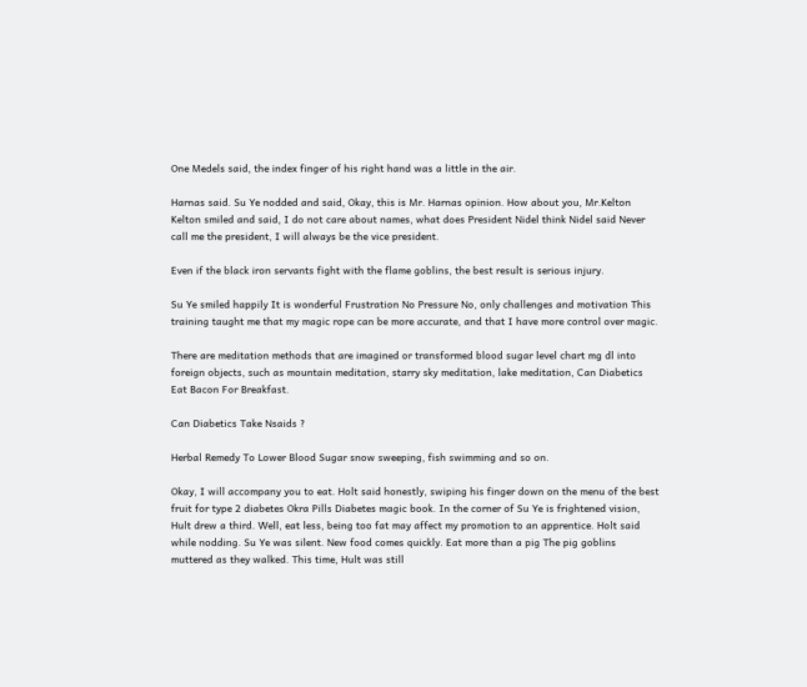One Medels said, the index finger of his right hand was a little in the air.

Harnas said. Su Ye nodded and said, Okay, this is Mr. Harnas opinion. How about you, Mr.Kelton Kelton smiled and said, I do not care about names, what does President Nidel think Nidel said Never call me the president, I will always be the vice president.

Even if the black iron servants fight with the flame goblins, the best result is serious injury.

Su Ye smiled happily It is wonderful Frustration No Pressure No, only challenges and motivation This training taught me that my magic rope can be more accurate, and that I have more control over magic.

There are meditation methods that are imagined or transformed blood sugar level chart mg dl into foreign objects, such as mountain meditation, starry sky meditation, lake meditation, Can Diabetics Eat Bacon For Breakfast.

Can Diabetics Take Nsaids ?

Herbal Remedy To Lower Blood Sugar snow sweeping, fish swimming and so on.

Okay, I will accompany you to eat. Holt said honestly, swiping his finger down on the menu of the best fruit for type 2 diabetes Okra Pills Diabetes magic book. In the corner of Su Ye is frightened vision, Hult drew a third. Well, eat less, being too fat may affect my promotion to an apprentice. Holt said while nodding. Su Ye was silent. New food comes quickly. Eat more than a pig The pig goblins muttered as they walked. This time, Hult was still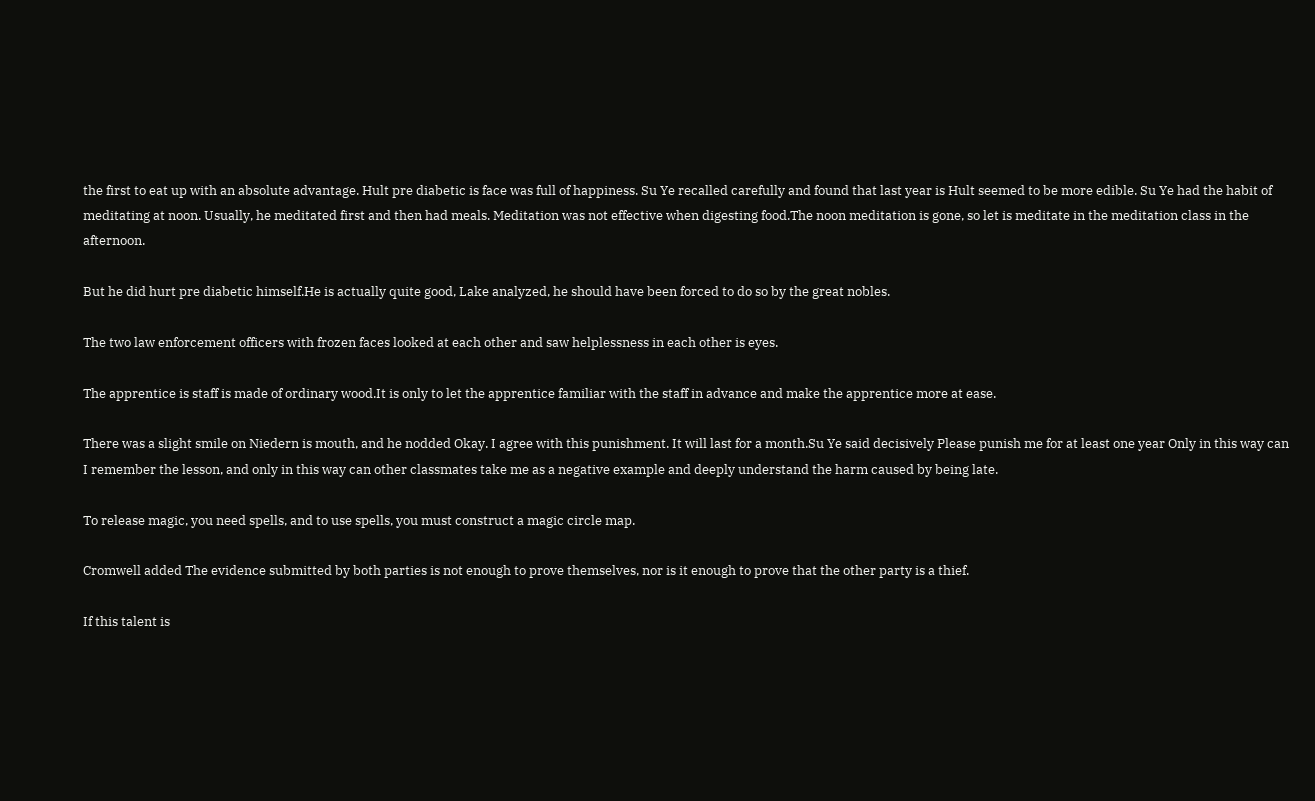the first to eat up with an absolute advantage. Hult pre diabetic is face was full of happiness. Su Ye recalled carefully and found that last year is Hult seemed to be more edible. Su Ye had the habit of meditating at noon. Usually, he meditated first and then had meals. Meditation was not effective when digesting food.The noon meditation is gone, so let is meditate in the meditation class in the afternoon.

But he did hurt pre diabetic himself.He is actually quite good, Lake analyzed, he should have been forced to do so by the great nobles.

The two law enforcement officers with frozen faces looked at each other and saw helplessness in each other is eyes.

The apprentice is staff is made of ordinary wood.It is only to let the apprentice familiar with the staff in advance and make the apprentice more at ease.

There was a slight smile on Niedern is mouth, and he nodded Okay. I agree with this punishment. It will last for a month.Su Ye said decisively Please punish me for at least one year Only in this way can I remember the lesson, and only in this way can other classmates take me as a negative example and deeply understand the harm caused by being late.

To release magic, you need spells, and to use spells, you must construct a magic circle map.

Cromwell added The evidence submitted by both parties is not enough to prove themselves, nor is it enough to prove that the other party is a thief.

If this talent is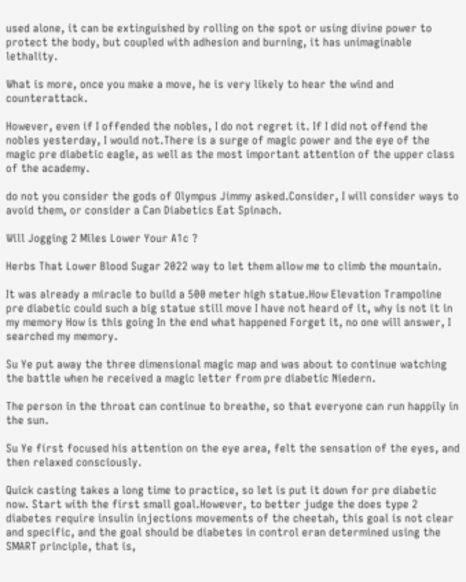used alone, it can be extinguished by rolling on the spot or using divine power to protect the body, but coupled with adhesion and burning, it has unimaginable lethality.

What is more, once you make a move, he is very likely to hear the wind and counterattack.

However, even if I offended the nobles, I do not regret it. If I did not offend the nobles yesterday, I would not.There is a surge of magic power and the eye of the magic pre diabetic eagle, as well as the most important attention of the upper class of the academy.

do not you consider the gods of Olympus Jimmy asked.Consider, I will consider ways to avoid them, or consider a Can Diabetics Eat Spinach.

Will Jogging 2 Miles Lower Your A1c ?

Herbs That Lower Blood Sugar 2022 way to let them allow me to climb the mountain.

It was already a miracle to build a 500 meter high statue.How Elevation Trampoline pre diabetic could such a big statue still move I have not heard of it, why is not it in my memory How is this going In the end what happened Forget it, no one will answer, I searched my memory.

Su Ye put away the three dimensional magic map and was about to continue watching the battle when he received a magic letter from pre diabetic Niedern.

The person in the throat can continue to breathe, so that everyone can run happily in the sun.

Su Ye first focused his attention on the eye area, felt the sensation of the eyes, and then relaxed consciously.

Quick casting takes a long time to practice, so let is put it down for pre diabetic now. Start with the first small goal.However, to better judge the does type 2 diabetes require insulin injections movements of the cheetah, this goal is not clear and specific, and the goal should be diabetes in control eran determined using the SMART principle, that is,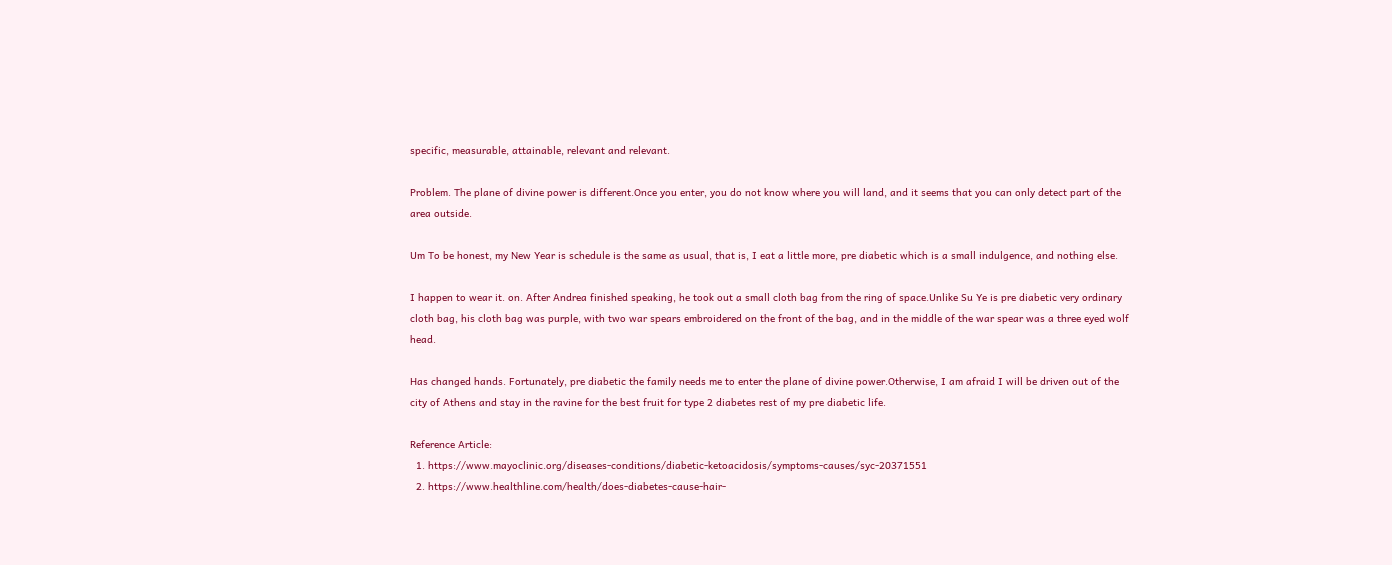specific, measurable, attainable, relevant and relevant.

Problem. The plane of divine power is different.Once you enter, you do not know where you will land, and it seems that you can only detect part of the area outside.

Um To be honest, my New Year is schedule is the same as usual, that is, I eat a little more, pre diabetic which is a small indulgence, and nothing else.

I happen to wear it. on. After Andrea finished speaking, he took out a small cloth bag from the ring of space.Unlike Su Ye is pre diabetic very ordinary cloth bag, his cloth bag was purple, with two war spears embroidered on the front of the bag, and in the middle of the war spear was a three eyed wolf head.

Has changed hands. Fortunately, pre diabetic the family needs me to enter the plane of divine power.Otherwise, I am afraid I will be driven out of the city of Athens and stay in the ravine for the best fruit for type 2 diabetes rest of my pre diabetic life.

Reference Article:
  1. https://www.mayoclinic.org/diseases-conditions/diabetic-ketoacidosis/symptoms-causes/syc-20371551
  2. https://www.healthline.com/health/does-diabetes-cause-hair-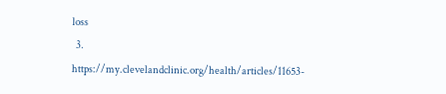loss
  3. https://my.clevelandclinic.org/health/articles/11653-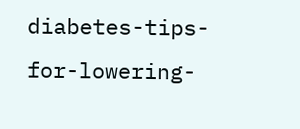diabetes-tips-for-lowering-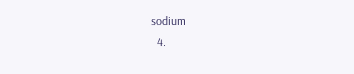sodium
  4.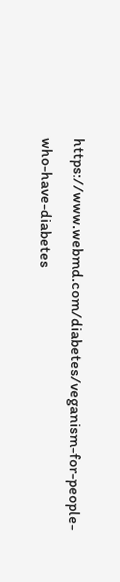https://www.webmd.com/diabetes/veganism-for-people-who-have-diabetes